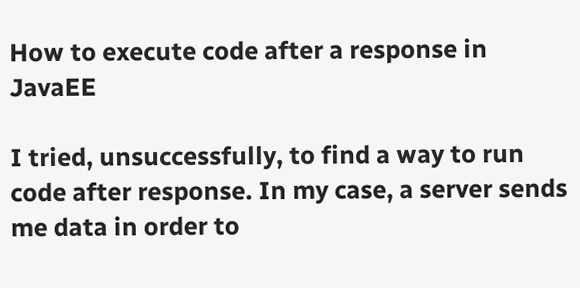How to execute code after a response in JavaEE

I tried, unsuccessfully, to find a way to run code after response. In my case, a server sends me data in order to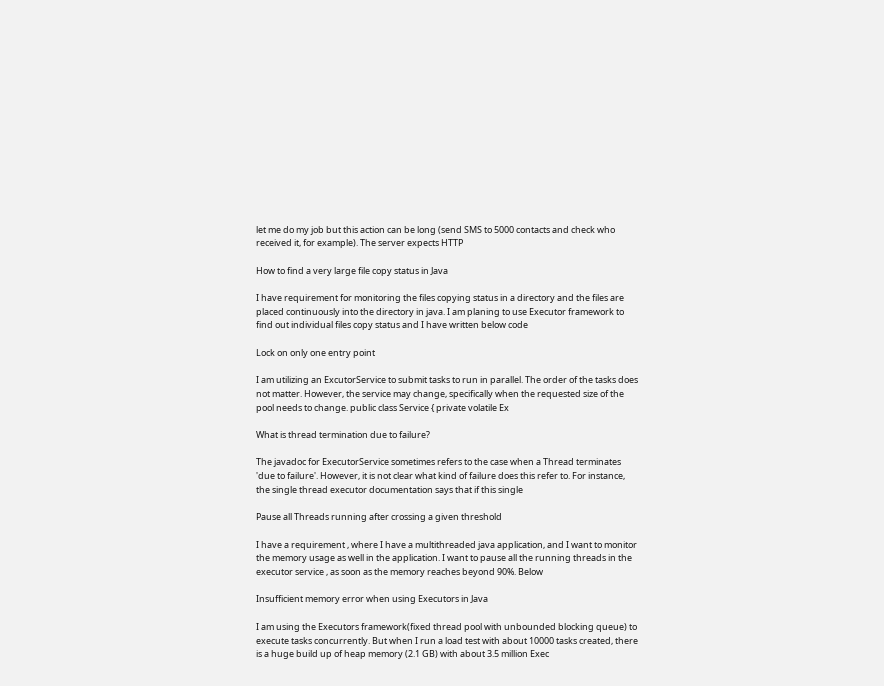let me do my job but this action can be long (send SMS to 5000 contacts and check who received it, for example). The server expects HTTP

How to find a very large file copy status in Java

I have requirement for monitoring the files copying status in a directory and the files are placed continuously into the directory in java. I am planing to use Executor framework to find out individual files copy status and I have written below code

Lock on only one entry point

I am utilizing an ExcutorService to submit tasks to run in parallel. The order of the tasks does not matter. However, the service may change, specifically when the requested size of the pool needs to change. public class Service { private volatile Ex

What is thread termination due to failure?

The javadoc for ExecutorService sometimes refers to the case when a Thread terminates 'due to failure'. However, it is not clear what kind of failure does this refer to. For instance, the single thread executor documentation says that if this single

Pause all Threads running after crossing a given threshold

I have a requirement , where I have a multithreaded java application, and I want to monitor the memory usage as well in the application. I want to pause all the running threads in the executor service , as soon as the memory reaches beyond 90%. Below

Insufficient memory error when using Executors in Java

I am using the Executors framework(fixed thread pool with unbounded blocking queue) to execute tasks concurrently. But when I run a load test with about 10000 tasks created, there is a huge build up of heap memory (2.1 GB) with about 3.5 million Exec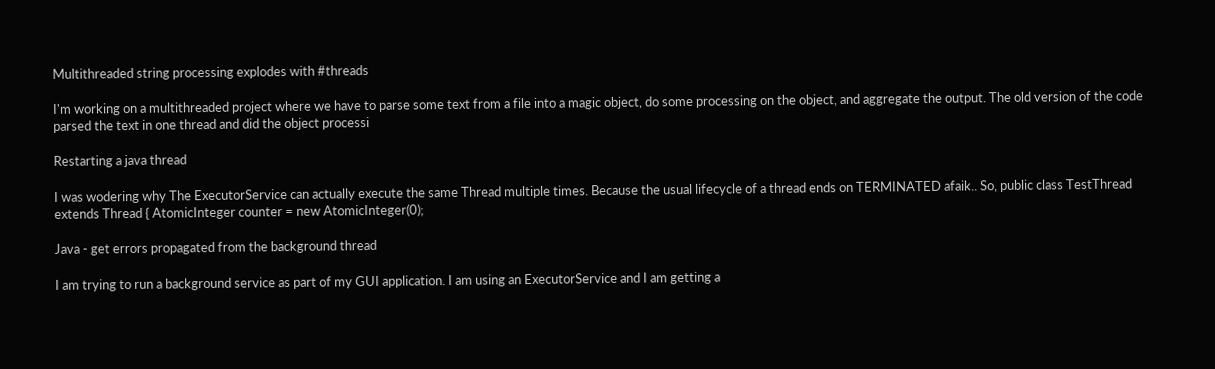Multithreaded string processing explodes with #threads

I'm working on a multithreaded project where we have to parse some text from a file into a magic object, do some processing on the object, and aggregate the output. The old version of the code parsed the text in one thread and did the object processi

Restarting a java thread

I was wodering why The ExecutorService can actually execute the same Thread multiple times. Because the usual lifecycle of a thread ends on TERMINATED afaik.. So, public class TestThread extends Thread { AtomicInteger counter = new AtomicInteger(0);

Java - get errors propagated from the background thread

I am trying to run a background service as part of my GUI application. I am using an ExecutorService and I am getting a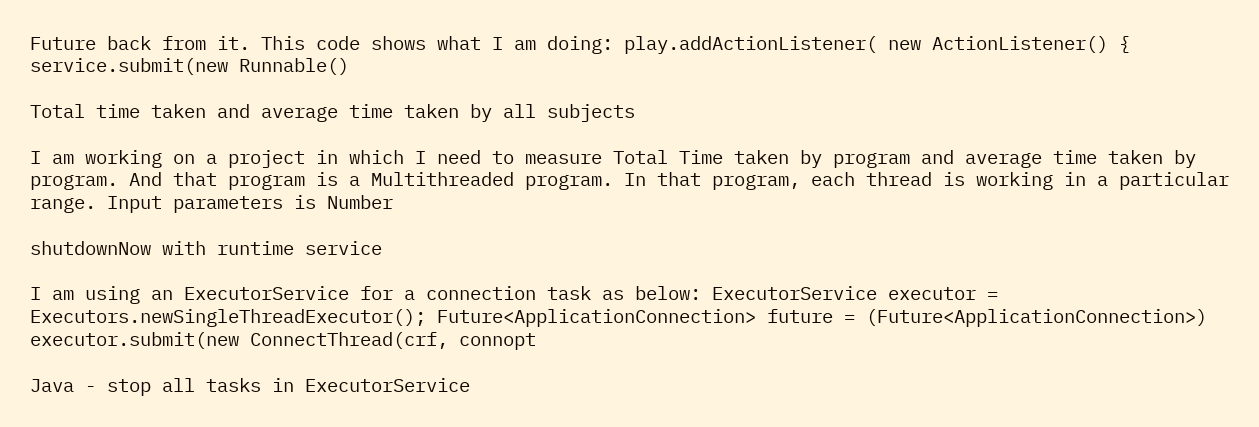Future back from it. This code shows what I am doing: play.addActionListener( new ActionListener() { service.submit(new Runnable()

Total time taken and average time taken by all subjects

I am working on a project in which I need to measure Total Time taken by program and average time taken by program. And that program is a Multithreaded program. In that program, each thread is working in a particular range. Input parameters is Number

shutdownNow with runtime service

I am using an ExecutorService for a connection task as below: ExecutorService executor = Executors.newSingleThreadExecutor(); Future<ApplicationConnection> future = (Future<ApplicationConnection>) executor.submit(new ConnectThread(crf, connopt

Java - stop all tasks in ExecutorService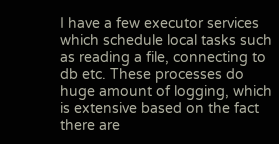I have a few executor services which schedule local tasks such as reading a file, connecting to db etc. These processes do huge amount of logging, which is extensive based on the fact there are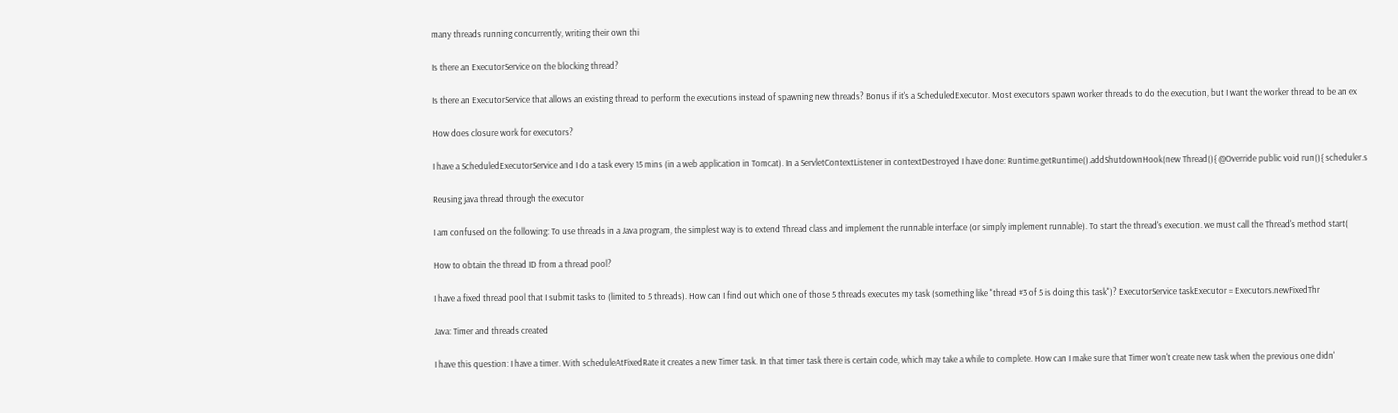many threads running concurrently, writing their own thi

Is there an ExecutorService on the blocking thread?

Is there an ExecutorService that allows an existing thread to perform the executions instead of spawning new threads? Bonus if it's a ScheduledExecutor. Most executors spawn worker threads to do the execution, but I want the worker thread to be an ex

How does closure work for executors?

I have a ScheduledExecutorService and I do a task every 15 mins (in a web application in Tomcat). In a ServletContextListener in contextDestroyed I have done: Runtime.getRuntime().addShutdownHook(new Thread(){ @Override public void run(){ scheduler.s

Reusing java thread through the executor

I am confused on the following: To use threads in a Java program, the simplest way is to extend Thread class and implement the runnable interface (or simply implement runnable). To start the thread's execution. we must call the Thread's method start(

How to obtain the thread ID from a thread pool?

I have a fixed thread pool that I submit tasks to (limited to 5 threads). How can I find out which one of those 5 threads executes my task (something like "thread #3 of 5 is doing this task")? ExecutorService taskExecutor = Executors.newFixedThr

Java: Timer and threads created

I have this question: I have a timer. With scheduleAtFixedRate it creates a new Timer task. In that timer task there is certain code, which may take a while to complete. How can I make sure that Timer won't create new task when the previous one didn'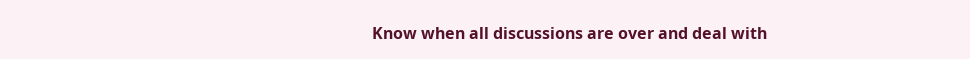Know when all discussions are over and deal with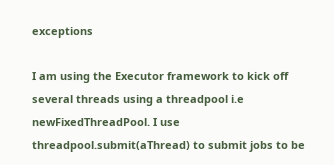exceptions

I am using the Executor framework to kick off several threads using a threadpool i.e newFixedThreadPool. I use threadpool.submit(aThread) to submit jobs to be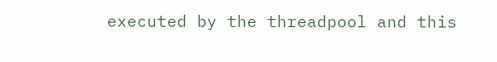executed by the threadpool and this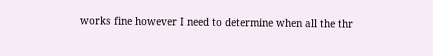works fine however I need to determine when all the thr